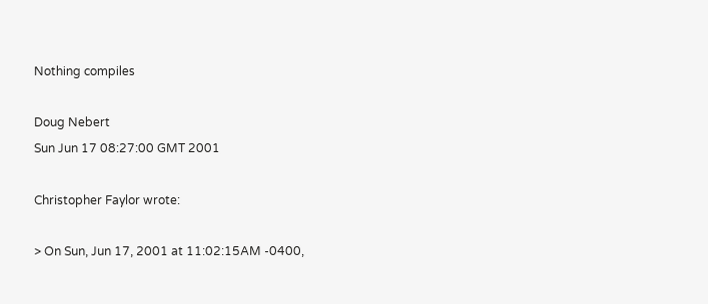Nothing compiles

Doug Nebert
Sun Jun 17 08:27:00 GMT 2001

Christopher Faylor wrote:

> On Sun, Jun 17, 2001 at 11:02:15AM -0400,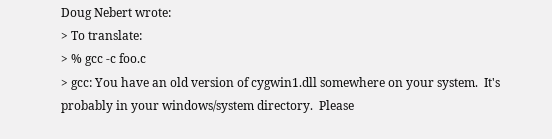Doug Nebert wrote:
> To translate:
> % gcc -c foo.c
> gcc: You have an old version of cygwin1.dll somewhere on your system.  It's probably in your windows/system directory.  Please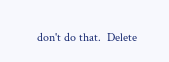don't do that.  Delete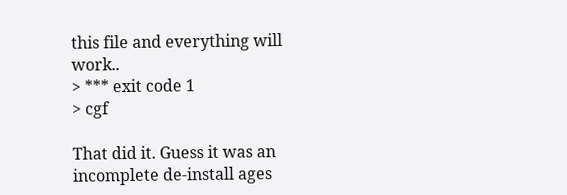this file and everything will work..
> *** exit code 1
> cgf

That did it. Guess it was an incomplete de-install ages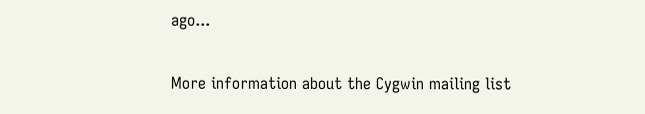ago...


More information about the Cygwin mailing list